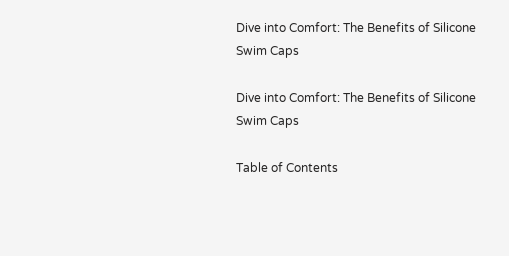Dive into Comfort: The Benefits of Silicone Swim Caps

Dive into Comfort: The Benefits of Silicone Swim Caps

Table of Contents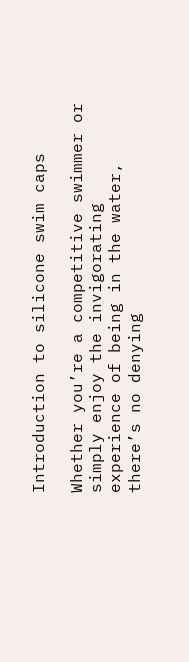Introduction to silicone swim caps

Whether you’re a competitive swimmer or simply enjoy the invigorating experience of being in the water, there’s no denying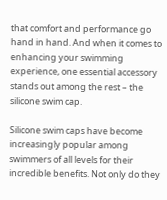that comfort and performance go hand in hand. And when it comes to enhancing your swimming experience, one essential accessory stands out among the rest – the silicone swim cap.

Silicone swim caps have become increasingly popular among swimmers of all levels for their incredible benefits. Not only do they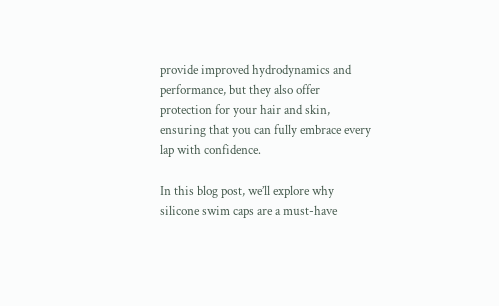provide improved hydrodynamics and performance, but they also offer protection for your hair and skin, ensuring that you can fully embrace every lap with confidence.

In this blog post, we’ll explore why silicone swim caps are a must-have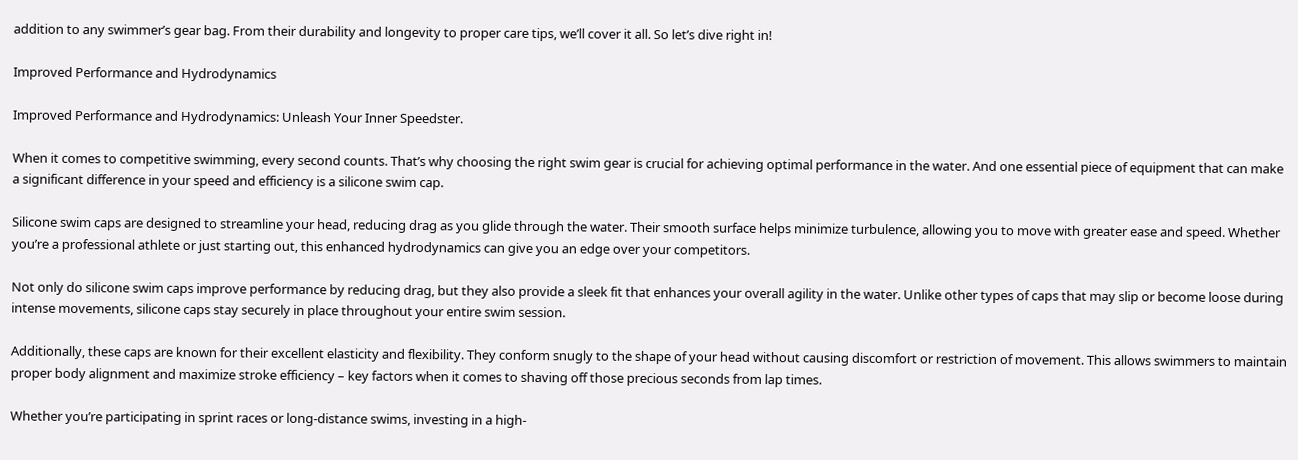addition to any swimmer’s gear bag. From their durability and longevity to proper care tips, we’ll cover it all. So let’s dive right in!

Improved Performance and Hydrodynamics

Improved Performance and Hydrodynamics: Unleash Your Inner Speedster.

When it comes to competitive swimming, every second counts. That’s why choosing the right swim gear is crucial for achieving optimal performance in the water. And one essential piece of equipment that can make a significant difference in your speed and efficiency is a silicone swim cap.

Silicone swim caps are designed to streamline your head, reducing drag as you glide through the water. Their smooth surface helps minimize turbulence, allowing you to move with greater ease and speed. Whether you’re a professional athlete or just starting out, this enhanced hydrodynamics can give you an edge over your competitors.

Not only do silicone swim caps improve performance by reducing drag, but they also provide a sleek fit that enhances your overall agility in the water. Unlike other types of caps that may slip or become loose during intense movements, silicone caps stay securely in place throughout your entire swim session.

Additionally, these caps are known for their excellent elasticity and flexibility. They conform snugly to the shape of your head without causing discomfort or restriction of movement. This allows swimmers to maintain proper body alignment and maximize stroke efficiency – key factors when it comes to shaving off those precious seconds from lap times.

Whether you’re participating in sprint races or long-distance swims, investing in a high-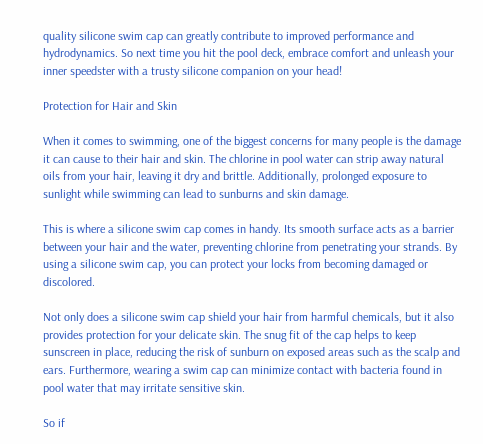quality silicone swim cap can greatly contribute to improved performance and hydrodynamics. So next time you hit the pool deck, embrace comfort and unleash your inner speedster with a trusty silicone companion on your head!

Protection for Hair and Skin

When it comes to swimming, one of the biggest concerns for many people is the damage it can cause to their hair and skin. The chlorine in pool water can strip away natural oils from your hair, leaving it dry and brittle. Additionally, prolonged exposure to sunlight while swimming can lead to sunburns and skin damage.

This is where a silicone swim cap comes in handy. Its smooth surface acts as a barrier between your hair and the water, preventing chlorine from penetrating your strands. By using a silicone swim cap, you can protect your locks from becoming damaged or discolored.

Not only does a silicone swim cap shield your hair from harmful chemicals, but it also provides protection for your delicate skin. The snug fit of the cap helps to keep sunscreen in place, reducing the risk of sunburn on exposed areas such as the scalp and ears. Furthermore, wearing a swim cap can minimize contact with bacteria found in pool water that may irritate sensitive skin.

So if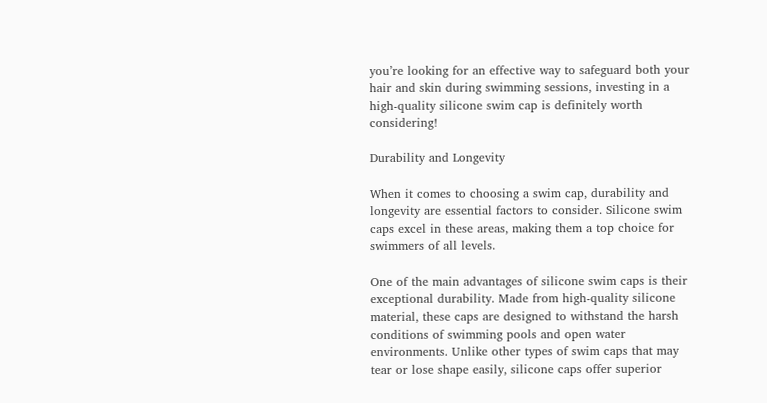you’re looking for an effective way to safeguard both your hair and skin during swimming sessions, investing in a high-quality silicone swim cap is definitely worth considering!

Durability and Longevity

When it comes to choosing a swim cap, durability and longevity are essential factors to consider. Silicone swim caps excel in these areas, making them a top choice for swimmers of all levels.

One of the main advantages of silicone swim caps is their exceptional durability. Made from high-quality silicone material, these caps are designed to withstand the harsh conditions of swimming pools and open water environments. Unlike other types of swim caps that may tear or lose shape easily, silicone caps offer superior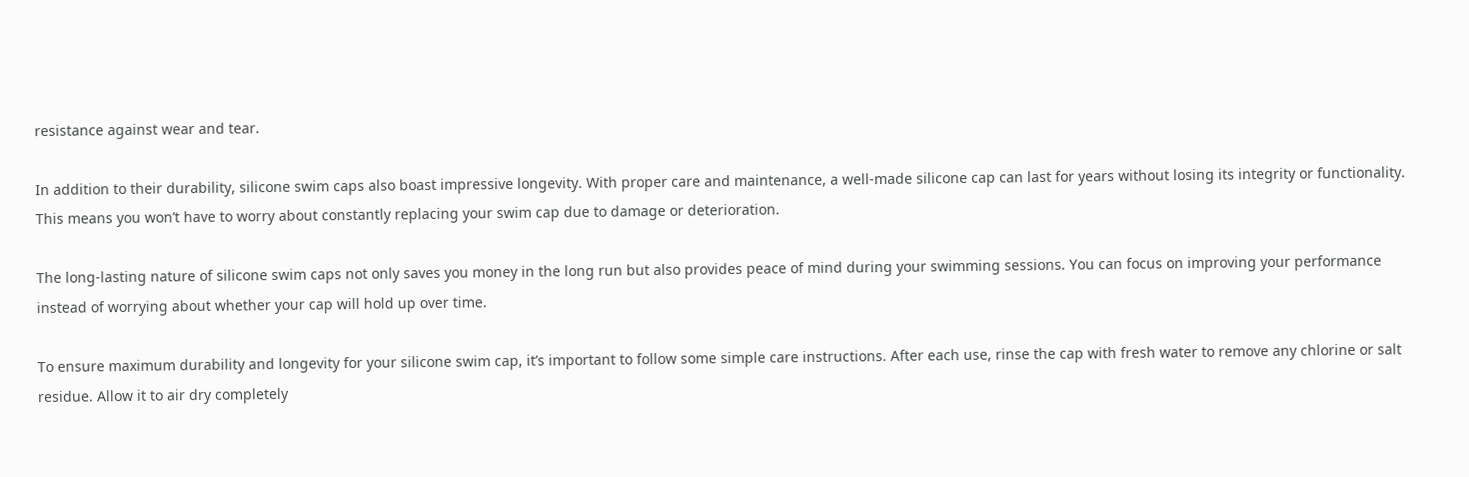resistance against wear and tear.

In addition to their durability, silicone swim caps also boast impressive longevity. With proper care and maintenance, a well-made silicone cap can last for years without losing its integrity or functionality. This means you won’t have to worry about constantly replacing your swim cap due to damage or deterioration.

The long-lasting nature of silicone swim caps not only saves you money in the long run but also provides peace of mind during your swimming sessions. You can focus on improving your performance instead of worrying about whether your cap will hold up over time.

To ensure maximum durability and longevity for your silicone swim cap, it’s important to follow some simple care instructions. After each use, rinse the cap with fresh water to remove any chlorine or salt residue. Allow it to air dry completely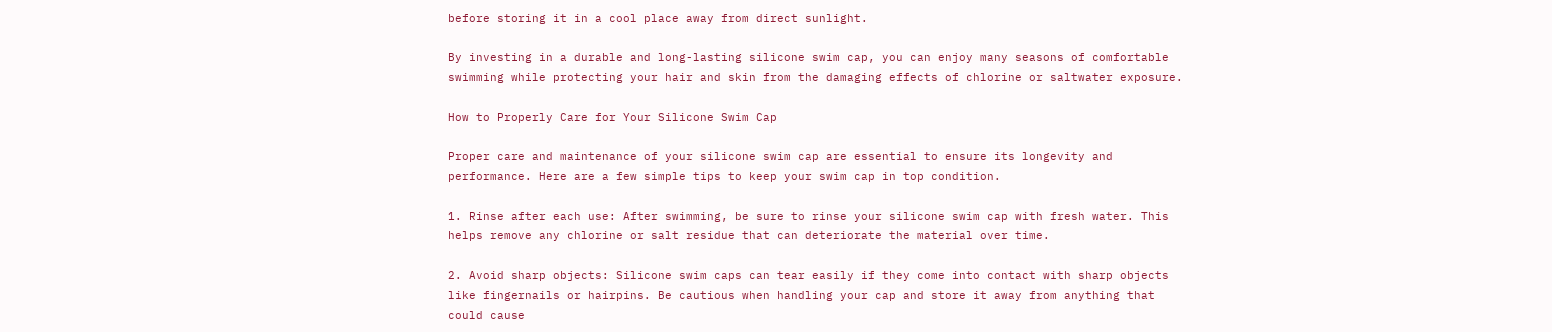before storing it in a cool place away from direct sunlight.

By investing in a durable and long-lasting silicone swim cap, you can enjoy many seasons of comfortable swimming while protecting your hair and skin from the damaging effects of chlorine or saltwater exposure.

How to Properly Care for Your Silicone Swim Cap

Proper care and maintenance of your silicone swim cap are essential to ensure its longevity and performance. Here are a few simple tips to keep your swim cap in top condition.

1. Rinse after each use: After swimming, be sure to rinse your silicone swim cap with fresh water. This helps remove any chlorine or salt residue that can deteriorate the material over time.

2. Avoid sharp objects: Silicone swim caps can tear easily if they come into contact with sharp objects like fingernails or hairpins. Be cautious when handling your cap and store it away from anything that could cause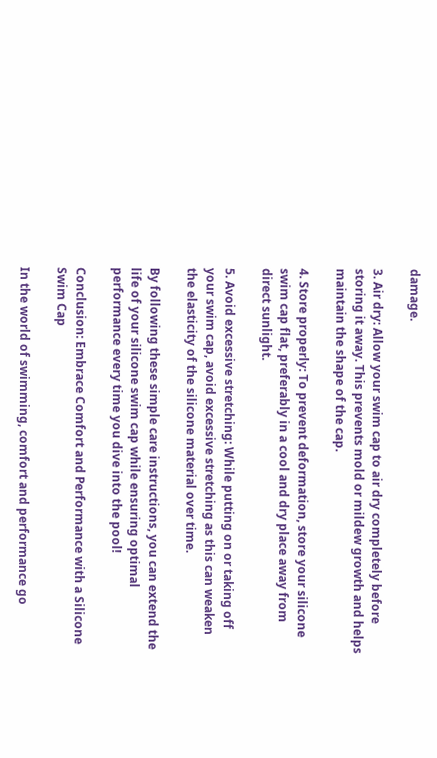damage.

3. Air dry: Allow your swim cap to air dry completely before storing it away. This prevents mold or mildew growth and helps maintain the shape of the cap.

4. Store properly: To prevent deformation, store your silicone swim cap flat, preferably in a cool and dry place away from direct sunlight.

5. Avoid excessive stretching: While putting on or taking off your swim cap, avoid excessive stretching as this can weaken the elasticity of the silicone material over time.

By following these simple care instructions, you can extend the life of your silicone swim cap while ensuring optimal performance every time you dive into the pool!

Conclusion: Embrace Comfort and Performance with a Silicone Swim Cap

In the world of swimming, comfort and performance go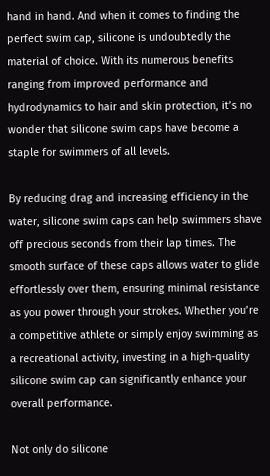hand in hand. And when it comes to finding the perfect swim cap, silicone is undoubtedly the material of choice. With its numerous benefits ranging from improved performance and hydrodynamics to hair and skin protection, it’s no wonder that silicone swim caps have become a staple for swimmers of all levels.

By reducing drag and increasing efficiency in the water, silicone swim caps can help swimmers shave off precious seconds from their lap times. The smooth surface of these caps allows water to glide effortlessly over them, ensuring minimal resistance as you power through your strokes. Whether you’re a competitive athlete or simply enjoy swimming as a recreational activity, investing in a high-quality silicone swim cap can significantly enhance your overall performance.

Not only do silicone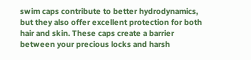swim caps contribute to better hydrodynamics, but they also offer excellent protection for both hair and skin. These caps create a barrier between your precious locks and harsh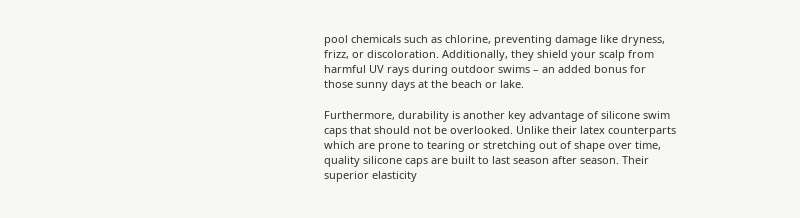pool chemicals such as chlorine, preventing damage like dryness, frizz, or discoloration. Additionally, they shield your scalp from harmful UV rays during outdoor swims – an added bonus for those sunny days at the beach or lake.

Furthermore, durability is another key advantage of silicone swim caps that should not be overlooked. Unlike their latex counterparts which are prone to tearing or stretching out of shape over time, quality silicone caps are built to last season after season. Their superior elasticity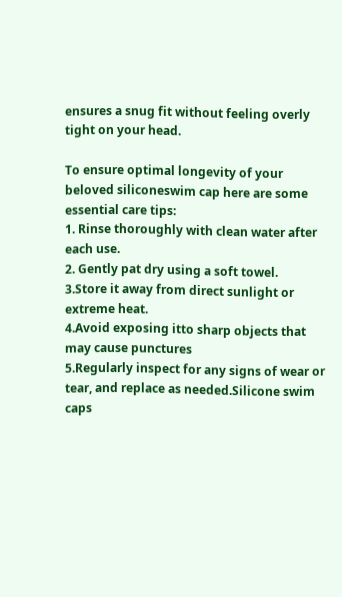ensures a snug fit without feeling overly tight on your head.

To ensure optimal longevity of your beloved siliconeswim cap here are some essential care tips:
1. Rinse thoroughly with clean water after each use.
2. Gently pat dry using a soft towel.
3.Store it away from direct sunlight or extreme heat.
4.Avoid exposing itto sharp objects that may cause punctures
5.Regularly inspect for any signs of wear or tear, and replace as needed.Silicone swim caps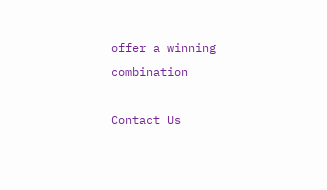offer a winning combination

Contact Us